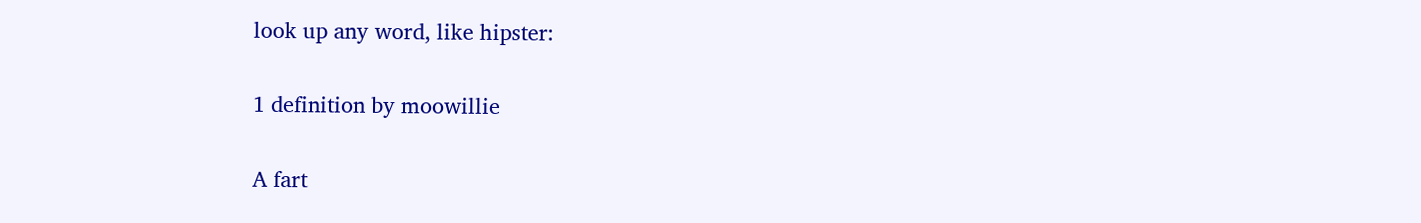look up any word, like hipster:

1 definition by moowillie

A fart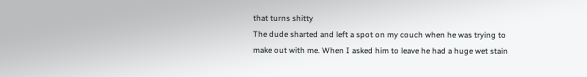that turns shitty
The dude sharted and left a spot on my couch when he was trying to make out with me. When I asked him to leave he had a huge wet stain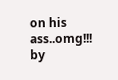on his ass..omg!!!
by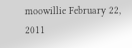moowillie February 22, 2011